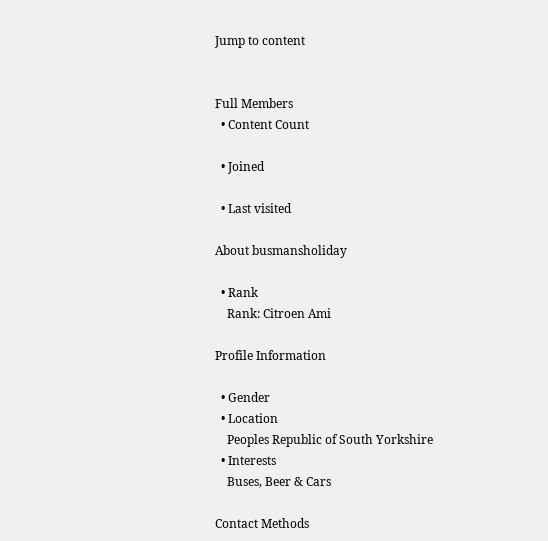Jump to content


Full Members
  • Content Count

  • Joined

  • Last visited

About busmansholiday

  • Rank
    Rank: Citroen Ami

Profile Information

  • Gender
  • Location
    Peoples Republic of South Yorkshire
  • Interests
    Buses, Beer & Cars

Contact Methods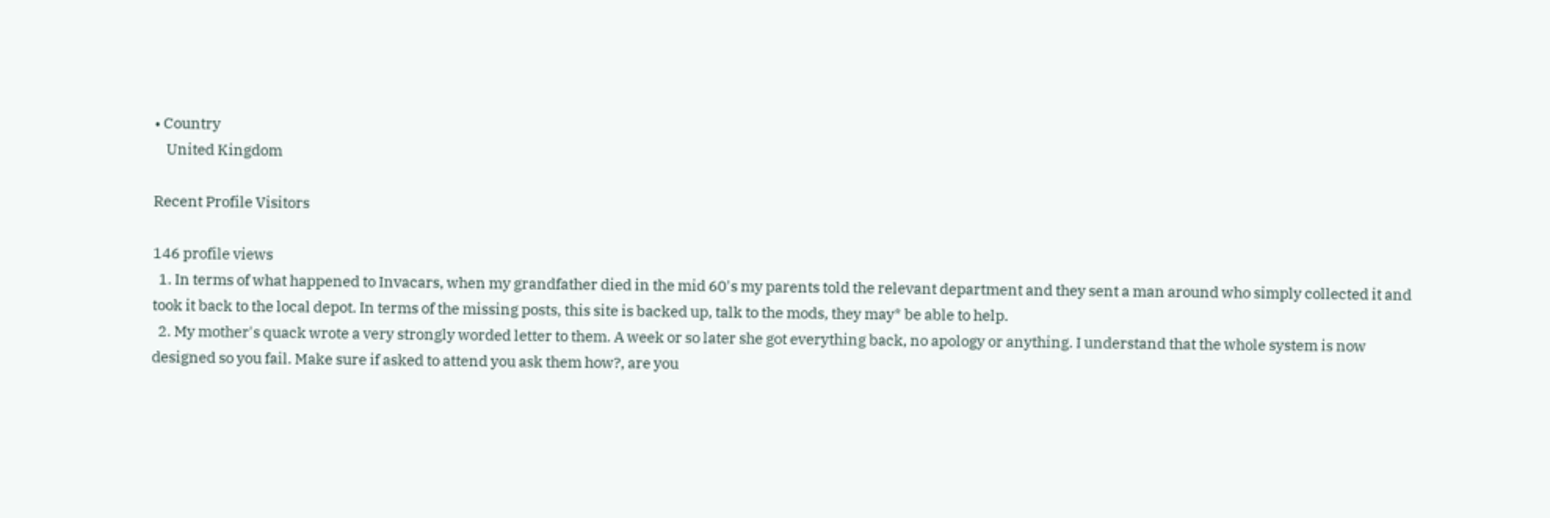• Country
    United Kingdom

Recent Profile Visitors

146 profile views
  1. In terms of what happened to Invacars, when my grandfather died in the mid 60's my parents told the relevant department and they sent a man around who simply collected it and took it back to the local depot. In terms of the missing posts, this site is backed up, talk to the mods, they may* be able to help.
  2. My mother's quack wrote a very strongly worded letter to them. A week or so later she got everything back, no apology or anything. I understand that the whole system is now designed so you fail. Make sure if asked to attend you ask them how?, are you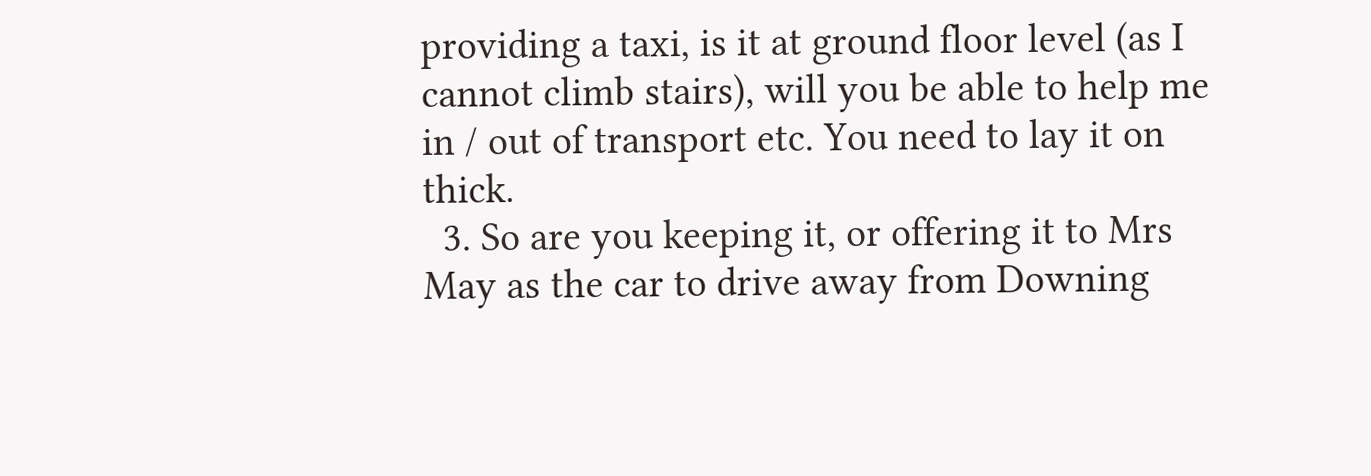providing a taxi, is it at ground floor level (as I cannot climb stairs), will you be able to help me in / out of transport etc. You need to lay it on thick.
  3. So are you keeping it, or offering it to Mrs May as the car to drive away from Downing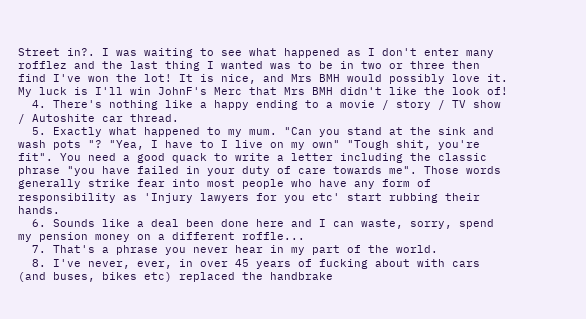Street in?. I was waiting to see what happened as I don't enter many rofflez and the last thing I wanted was to be in two or three then find I've won the lot! It is nice, and Mrs BMH would possibly love it. My luck is I'll win JohnF's Merc that Mrs BMH didn't like the look of!
  4. There's nothing like a happy ending to a movie / story / TV show / Autoshite car thread.
  5. Exactly what happened to my mum. "Can you stand at the sink and wash pots "? "Yea, I have to I live on my own" "Tough shit, you're fit". You need a good quack to write a letter including the classic phrase "you have failed in your duty of care towards me". Those words generally strike fear into most people who have any form of responsibility as 'Injury lawyers for you etc' start rubbing their hands.
  6. Sounds like a deal been done here and I can waste, sorry, spend my pension money on a different roffle...
  7. That's a phrase you never hear in my part of the world.
  8. I've never, ever, in over 45 years of fucking about with cars (and buses, bikes etc) replaced the handbrake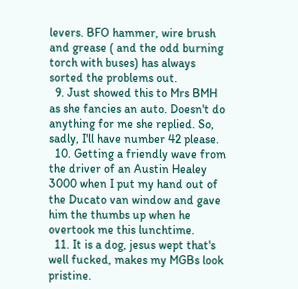levers. BFO hammer, wire brush and grease ( and the odd burning torch with buses) has always sorted the problems out.
  9. Just showed this to Mrs BMH as she fancies an auto. Doesn't do anything for me she replied. So, sadly, I'll have number 42 please.
  10. Getting a friendly wave from the driver of an Austin Healey 3000 when I put my hand out of the Ducato van window and gave him the thumbs up when he overtook me this lunchtime.
  11. It is a dog, jesus wept that's well fucked, makes my MGBs look pristine.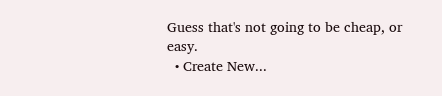Guess that's not going to be cheap, or easy.
  • Create New...